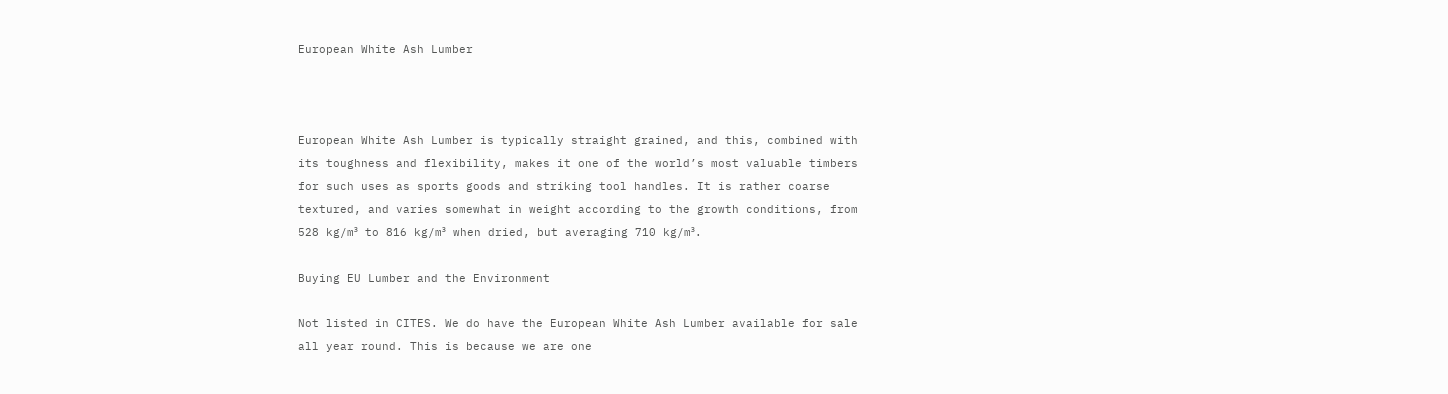European White Ash Lumber



European White Ash Lumber is typically straight grained, and this, combined with its toughness and flexibility, makes it one of the world’s most valuable timbers for such uses as sports goods and striking tool handles. It is rather coarse textured, and varies somewhat in weight according to the growth conditions, from 528 kg/m³ to 816 kg/m³ when dried, but averaging 710 kg/m³.

Buying EU Lumber and the Environment

Not listed in CITES. We do have the European White Ash Lumber available for sale all year round. This is because we are one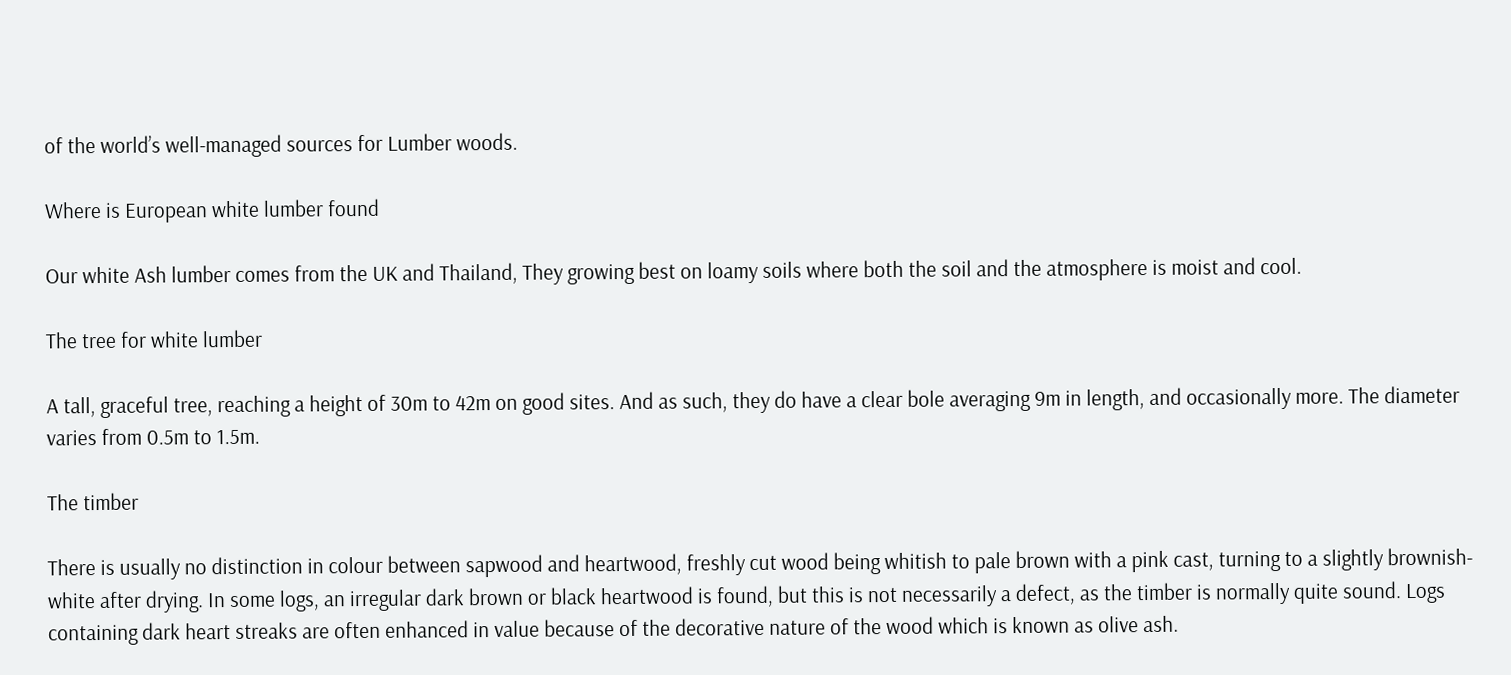of the world’s well-managed sources for Lumber woods.

Where is European white lumber found

Our white Ash lumber comes from the UK and Thailand, They growing best on loamy soils where both the soil and the atmosphere is moist and cool.

The tree for white lumber

A tall, graceful tree, reaching a height of 30m to 42m on good sites. And as such, they do have a clear bole averaging 9m in length, and occasionally more. The diameter varies from 0.5m to 1.5m.

The timber

There is usually no distinction in colour between sapwood and heartwood, freshly cut wood being whitish to pale brown with a pink cast, turning to a slightly brownish-white after drying. In some logs, an irregular dark brown or black heartwood is found, but this is not necessarily a defect, as the timber is normally quite sound. Logs containing dark heart streaks are often enhanced in value because of the decorative nature of the wood which is known as olive ash.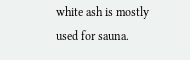white ash is mostly used for sauna.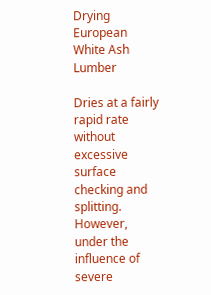Drying European White Ash Lumber

Dries at a fairly rapid rate without excessive surface checking and splitting. However, under the influence of severe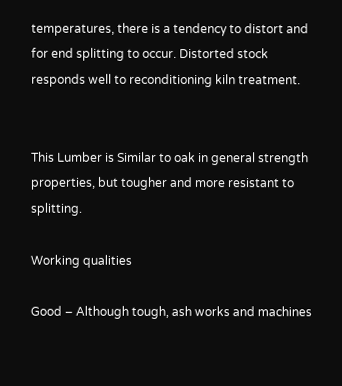temperatures, there is a tendency to distort and for end splitting to occur. Distorted stock responds well to reconditioning kiln treatment.


This Lumber is Similar to oak in general strength properties, but tougher and more resistant to splitting.

Working qualities

Good – Although tough, ash works and machines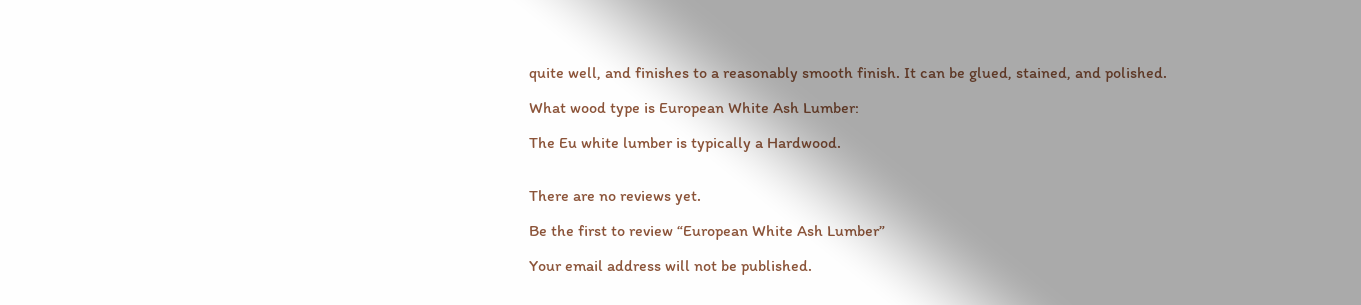quite well, and finishes to a reasonably smooth finish. It can be glued, stained, and polished.

What wood type is European White Ash Lumber:

The Eu white lumber is typically a Hardwood.


There are no reviews yet.

Be the first to review “European White Ash Lumber”

Your email address will not be published.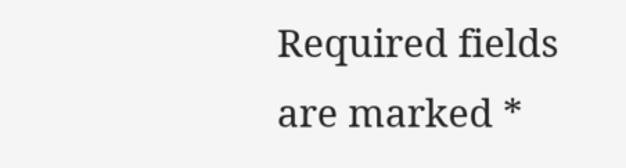Required fields are marked *